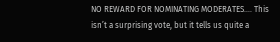NO REWARD FOR NOMINATING MODERATES…. This isn’t a surprising vote, but it tells us quite a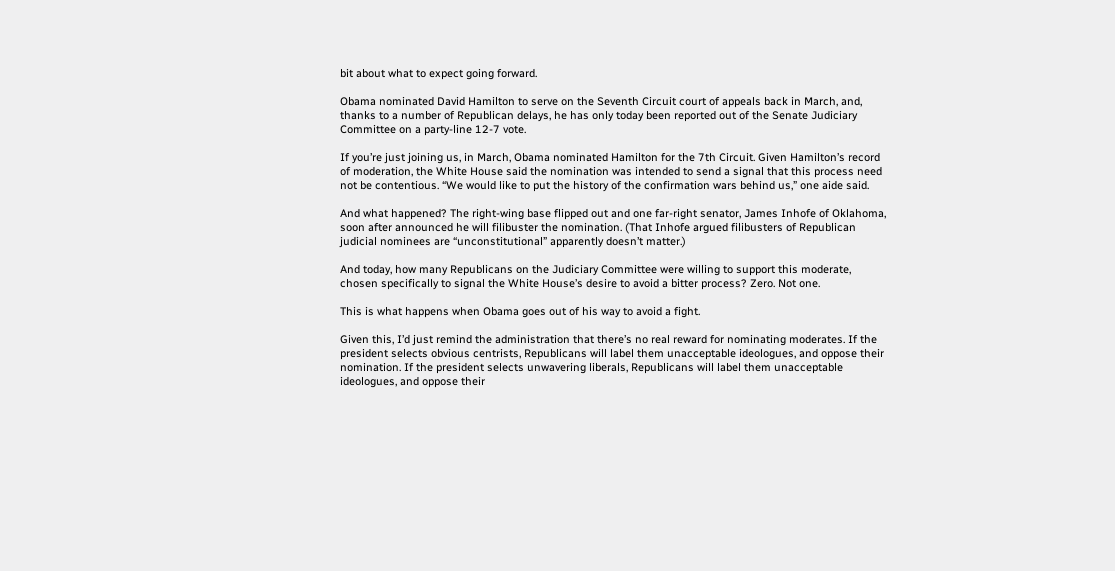bit about what to expect going forward.

Obama nominated David Hamilton to serve on the Seventh Circuit court of appeals back in March, and, thanks to a number of Republican delays, he has only today been reported out of the Senate Judiciary Committee on a party-line 12-7 vote.

If you’re just joining us, in March, Obama nominated Hamilton for the 7th Circuit. Given Hamilton’s record of moderation, the White House said the nomination was intended to send a signal that this process need not be contentious. “We would like to put the history of the confirmation wars behind us,” one aide said.

And what happened? The right-wing base flipped out and one far-right senator, James Inhofe of Oklahoma, soon after announced he will filibuster the nomination. (That Inhofe argued filibusters of Republican judicial nominees are “unconstitutional” apparently doesn’t matter.)

And today, how many Republicans on the Judiciary Committee were willing to support this moderate, chosen specifically to signal the White House’s desire to avoid a bitter process? Zero. Not one.

This is what happens when Obama goes out of his way to avoid a fight.

Given this, I’d just remind the administration that there’s no real reward for nominating moderates. If the president selects obvious centrists, Republicans will label them unacceptable ideologues, and oppose their nomination. If the president selects unwavering liberals, Republicans will label them unacceptable ideologues, and oppose their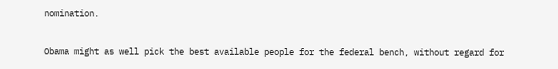nomination.

Obama might as well pick the best available people for the federal bench, without regard for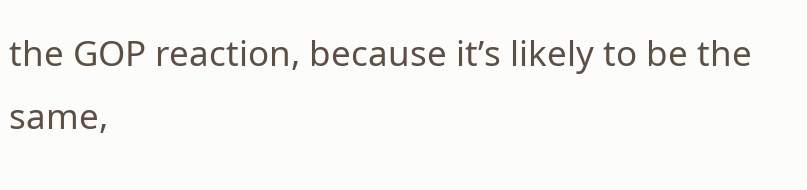the GOP reaction, because it’s likely to be the same,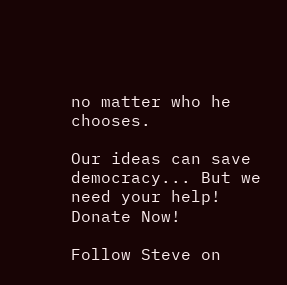no matter who he chooses.

Our ideas can save democracy... But we need your help! Donate Now!

Follow Steve on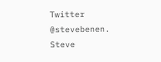Twitter @stevebenen. Steve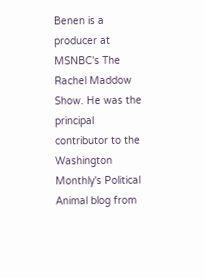Benen is a producer at MSNBC's The Rachel Maddow Show. He was the principal contributor to the Washington Monthly's Political Animal blog from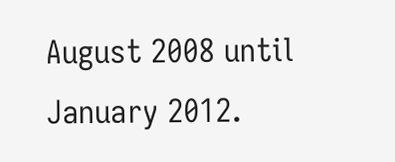August 2008 until January 2012.